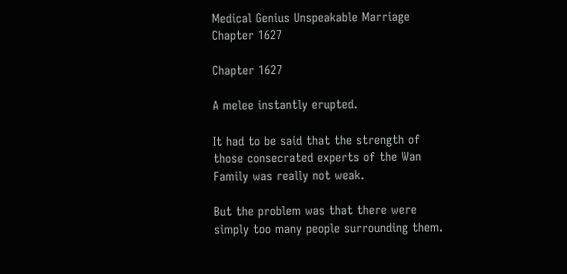Medical Genius Unspeakable Marriage Chapter 1627

Chapter 1627

A melee instantly erupted.

It had to be said that the strength of those consecrated experts of the Wan Family was really not weak.

But the problem was that there were simply too many people surrounding them.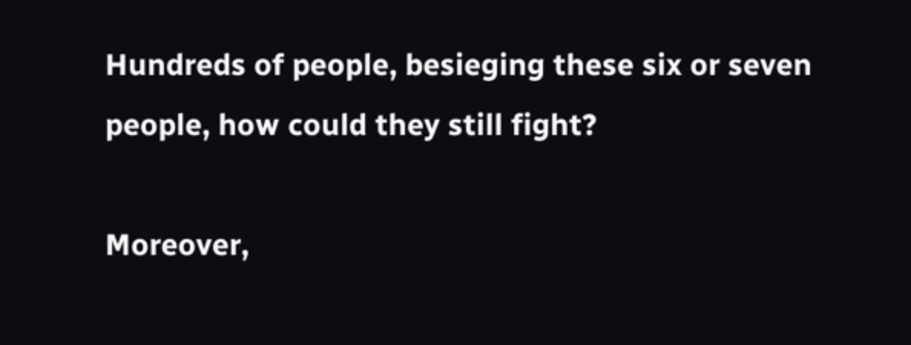Hundreds of people, besieging these six or seven people, how could they still fight?

Moreover,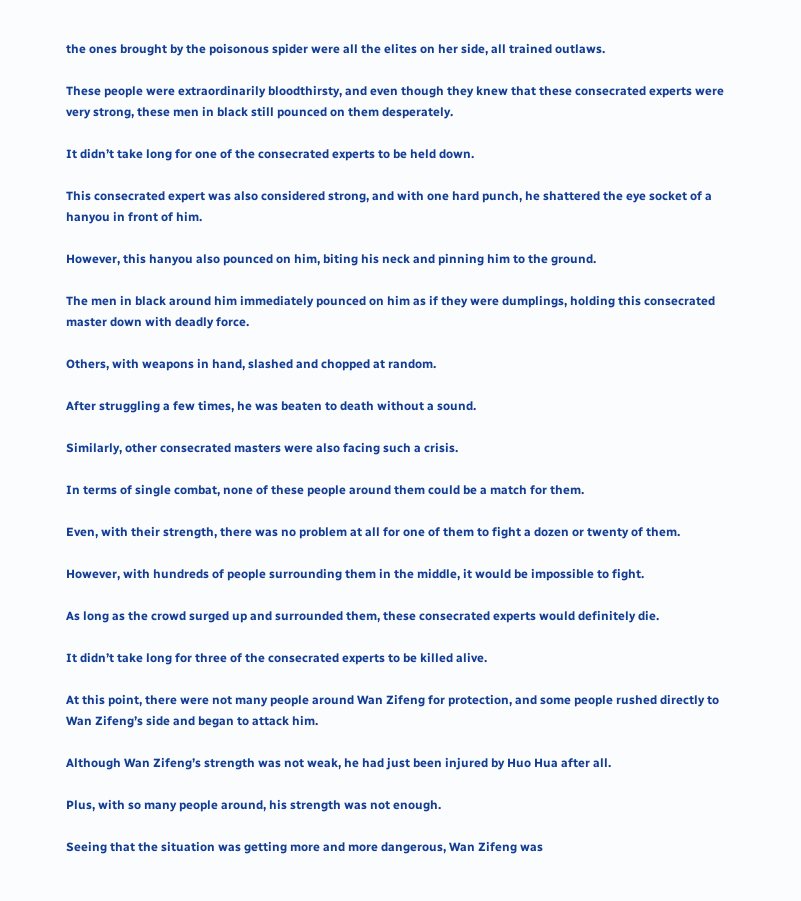the ones brought by the poisonous spider were all the elites on her side, all trained outlaws.

These people were extraordinarily bloodthirsty, and even though they knew that these consecrated experts were very strong, these men in black still pounced on them desperately.

It didn’t take long for one of the consecrated experts to be held down.

This consecrated expert was also considered strong, and with one hard punch, he shattered the eye socket of a hanyou in front of him.

However, this hanyou also pounced on him, biting his neck and pinning him to the ground.

The men in black around him immediately pounced on him as if they were dumplings, holding this consecrated master down with deadly force.

Others, with weapons in hand, slashed and chopped at random.

After struggling a few times, he was beaten to death without a sound.

Similarly, other consecrated masters were also facing such a crisis.

In terms of single combat, none of these people around them could be a match for them.

Even, with their strength, there was no problem at all for one of them to fight a dozen or twenty of them.

However, with hundreds of people surrounding them in the middle, it would be impossible to fight.

As long as the crowd surged up and surrounded them, these consecrated experts would definitely die.

It didn’t take long for three of the consecrated experts to be killed alive.

At this point, there were not many people around Wan Zifeng for protection, and some people rushed directly to Wan Zifeng’s side and began to attack him.

Although Wan Zifeng’s strength was not weak, he had just been injured by Huo Hua after all.

Plus, with so many people around, his strength was not enough.

Seeing that the situation was getting more and more dangerous, Wan Zifeng was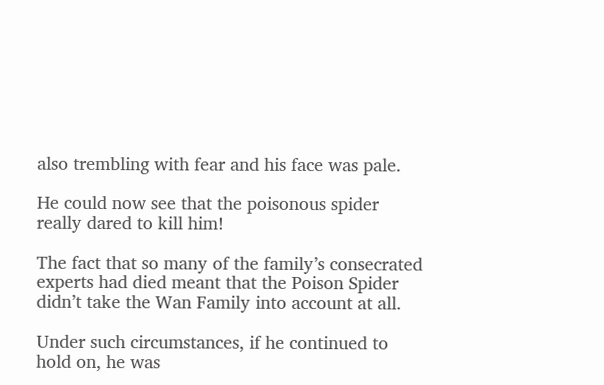also trembling with fear and his face was pale.

He could now see that the poisonous spider really dared to kill him!

The fact that so many of the family’s consecrated experts had died meant that the Poison Spider didn’t take the Wan Family into account at all.

Under such circumstances, if he continued to hold on, he was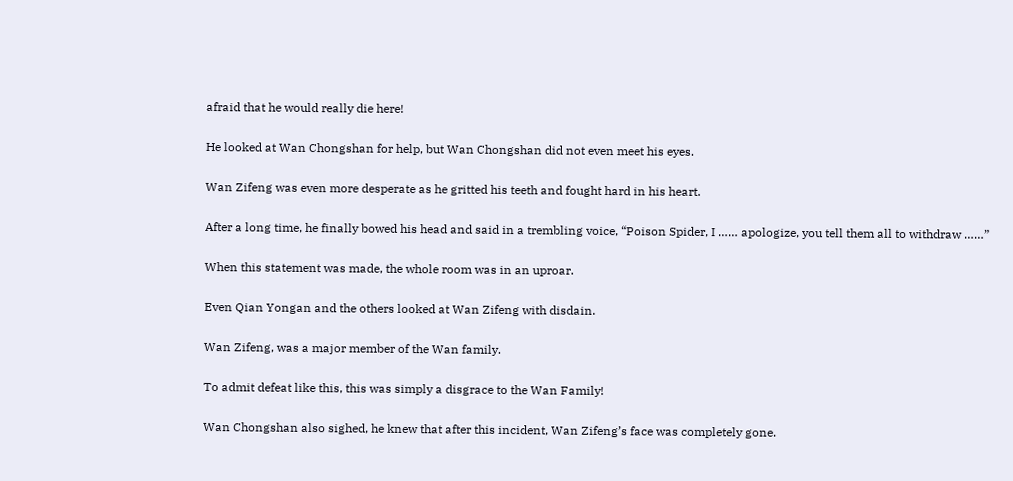afraid that he would really die here!

He looked at Wan Chongshan for help, but Wan Chongshan did not even meet his eyes.

Wan Zifeng was even more desperate as he gritted his teeth and fought hard in his heart.

After a long time, he finally bowed his head and said in a trembling voice, “Poison Spider, I …… apologize, you tell them all to withdraw ……”

When this statement was made, the whole room was in an uproar.

Even Qian Yongan and the others looked at Wan Zifeng with disdain.

Wan Zifeng, was a major member of the Wan family.

To admit defeat like this, this was simply a disgrace to the Wan Family!

Wan Chongshan also sighed, he knew that after this incident, Wan Zifeng’s face was completely gone.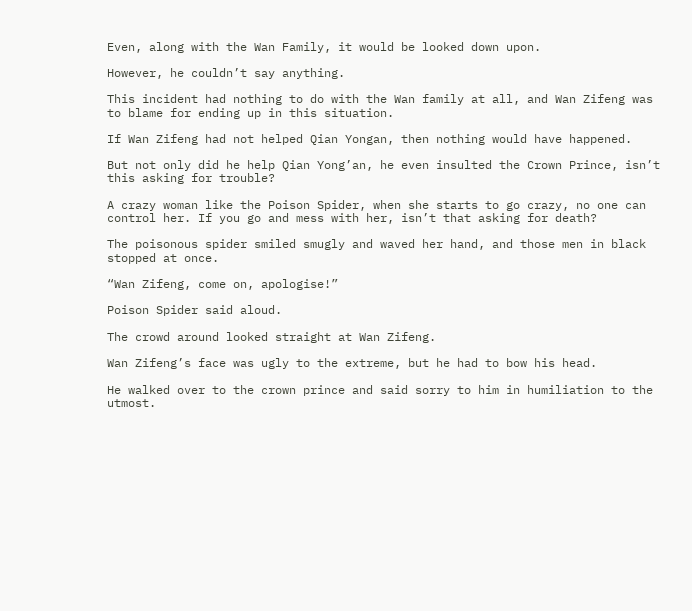Even, along with the Wan Family, it would be looked down upon.

However, he couldn’t say anything.

This incident had nothing to do with the Wan family at all, and Wan Zifeng was to blame for ending up in this situation.

If Wan Zifeng had not helped Qian Yongan, then nothing would have happened.

But not only did he help Qian Yong’an, he even insulted the Crown Prince, isn’t this asking for trouble?

A crazy woman like the Poison Spider, when she starts to go crazy, no one can control her. If you go and mess with her, isn’t that asking for death?

The poisonous spider smiled smugly and waved her hand, and those men in black stopped at once.

“Wan Zifeng, come on, apologise!”

Poison Spider said aloud.

The crowd around looked straight at Wan Zifeng.

Wan Zifeng’s face was ugly to the extreme, but he had to bow his head.

He walked over to the crown prince and said sorry to him in humiliation to the utmost.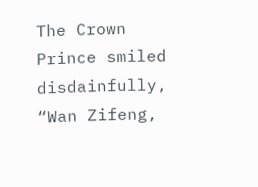The Crown Prince smiled disdainfully, “Wan Zifeng,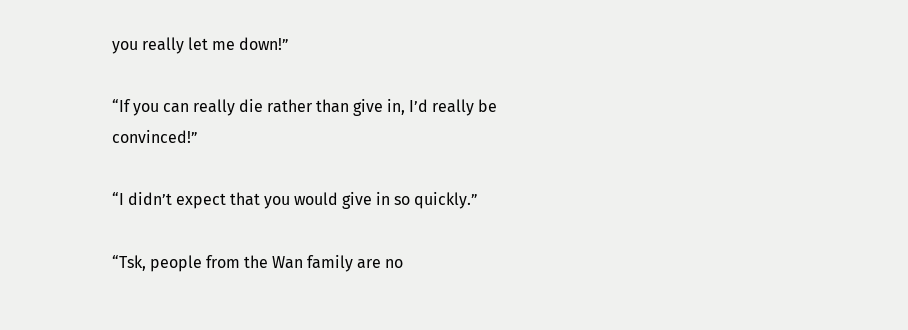you really let me down!”

“If you can really die rather than give in, I’d really be convinced!”

“I didn’t expect that you would give in so quickly.”

“Tsk, people from the Wan family are no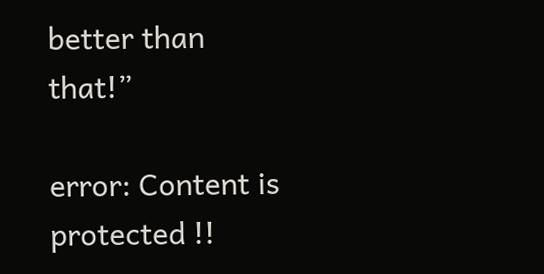better than that!”

error: Content is protected !!